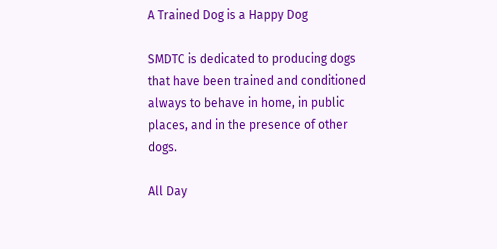A Trained Dog is a Happy Dog

SMDTC is dedicated to producing dogs that have been trained and conditioned always to behave in home, in public places, and in the presence of other dogs.

All Day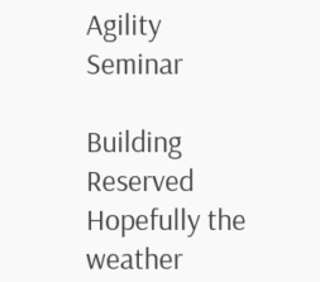Agility Seminar

Building Reserved Hopefully the weather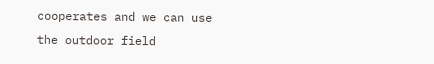cooperates and we can use the outdoor field